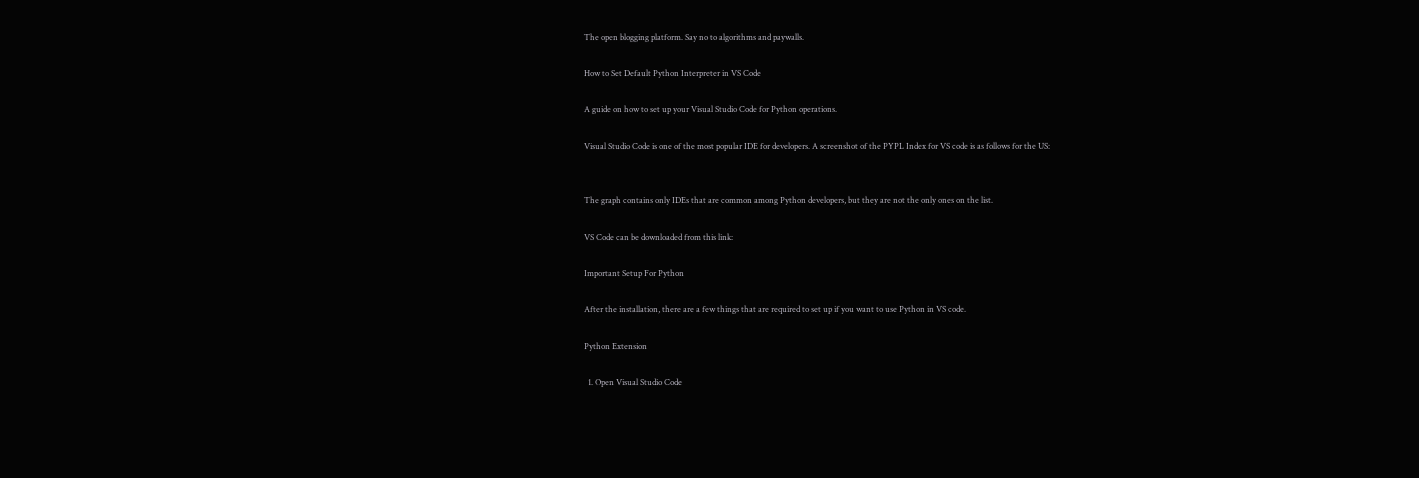The open blogging platform. Say no to algorithms and paywalls.

How to Set Default Python Interpreter in VS Code

A guide on how to set up your Visual Studio Code for Python operations.

Visual Studio Code is one of the most popular IDE for developers. A screenshot of the PYPL Index for VS code is as follows for the US:


The graph contains only IDEs that are common among Python developers, but they are not the only ones on the list.

VS Code can be downloaded from this link:

Important Setup For Python

After the installation, there are a few things that are required to set up if you want to use Python in VS code.

Python Extension

  1. Open Visual Studio Code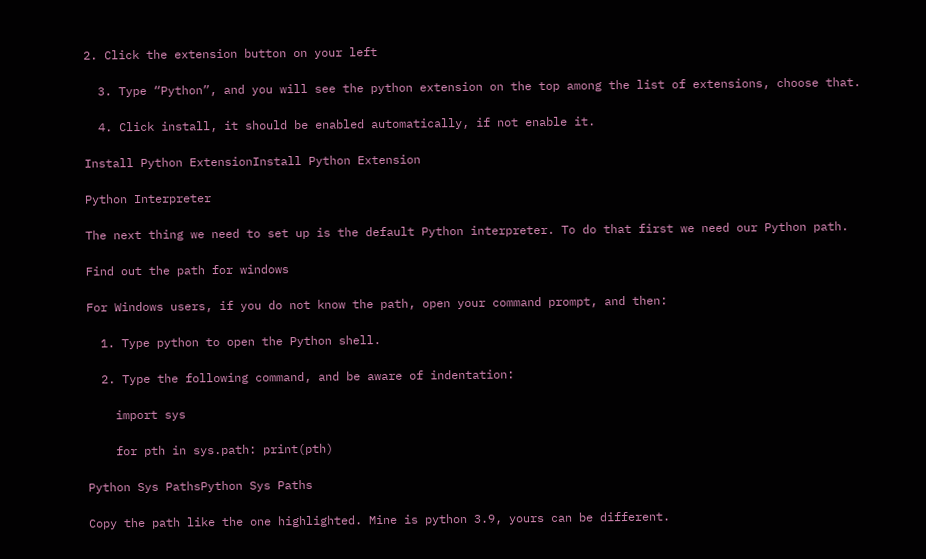2. Click the extension button on your left

  3. Type “Python”, and you will see the python extension on the top among the list of extensions, choose that.

  4. Click install, it should be enabled automatically, if not enable it.

Install Python ExtensionInstall Python Extension

Python Interpreter

The next thing we need to set up is the default Python interpreter. To do that first we need our Python path.

Find out the path for windows

For Windows users, if you do not know the path, open your command prompt, and then:

  1. Type python to open the Python shell.

  2. Type the following command, and be aware of indentation:

    import sys

    for pth in sys.path: print(pth)

Python Sys PathsPython Sys Paths

Copy the path like the one highlighted. Mine is python 3.9, yours can be different.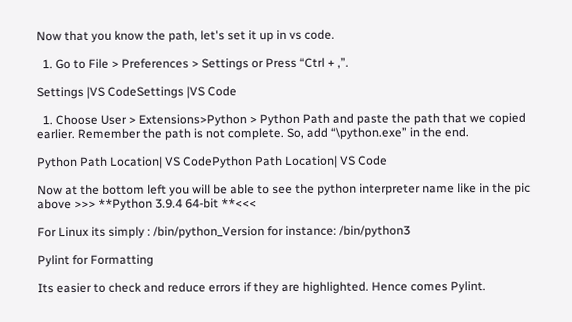Now that you know the path, let's set it up in vs code.

  1. Go to File > Preferences > Settings or Press “Ctrl + ,”.

Settings |VS CodeSettings |VS Code

  1. Choose User > Extensions>Python > Python Path and paste the path that we copied earlier. Remember the path is not complete. So, add “\python.exe” in the end.

Python Path Location| VS CodePython Path Location| VS Code

Now at the bottom left you will be able to see the python interpreter name like in the pic above >>> **Python 3.9.4 64-bit **<<<

For Linux its simply : /bin/python_Version for instance: /bin/python3

Pylint for Formatting

Its easier to check and reduce errors if they are highlighted. Hence comes Pylint.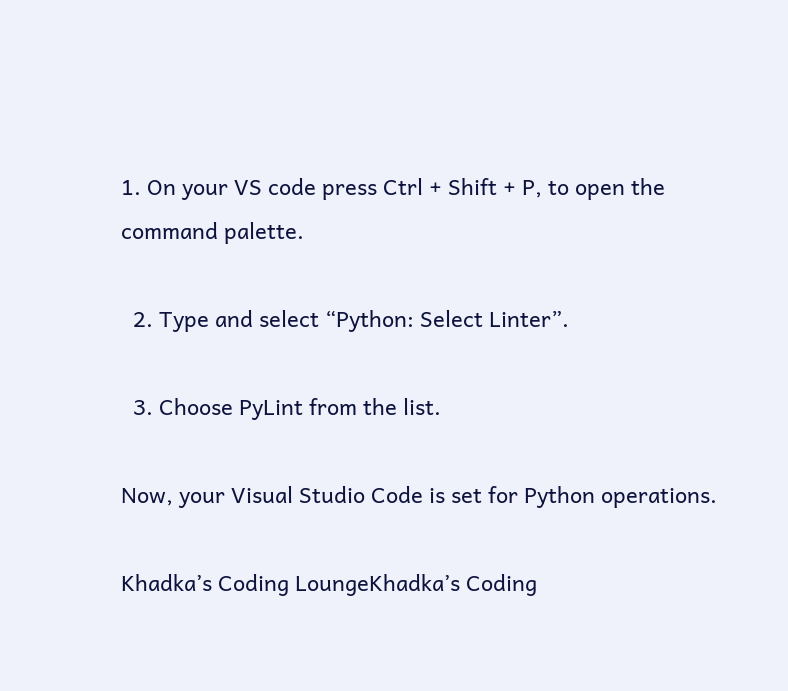1. On your VS code press Ctrl + Shift + P, to open the command palette.

  2. Type and select “Python: Select Linter”.

  3. Choose PyLint from the list.

Now, your Visual Studio Code is set for Python operations.

Khadka’s Coding LoungeKhadka’s Coding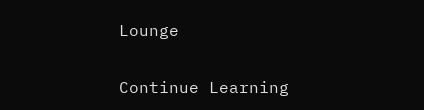Lounge

Continue Learning